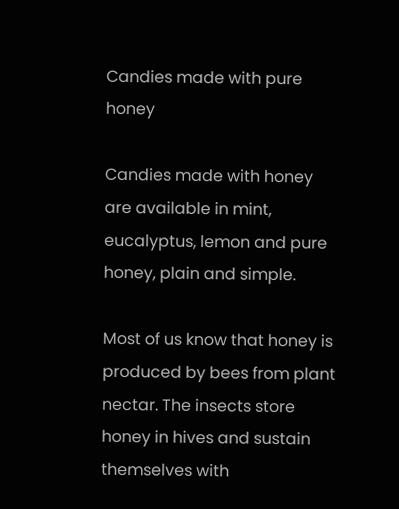Candies made with pure honey

Candies made with honey are available in mint, eucalyptus, lemon and pure honey, plain and simple.

Most of us know that honey is produced by bees from plant nectar. The insects store honey in hives and sustain themselves with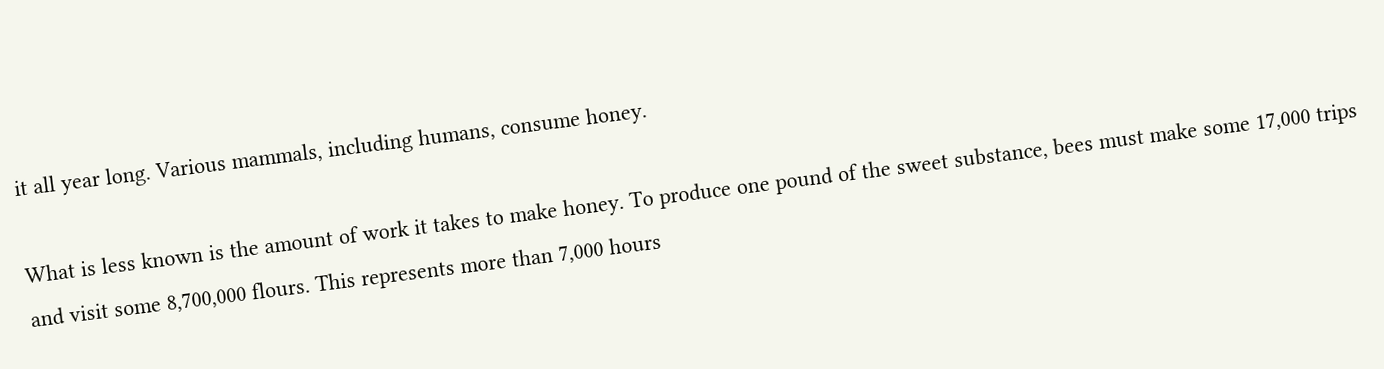it all year long. Various mammals, including humans, consume honey.

What is less known is the amount of work it takes to make honey. To produce one pound of the sweet substance, bees must make some 17,000 trips and visit some 8,700,000 flours. This represents more than 7,000 hours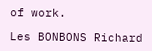of work.

Les BONBONS Richard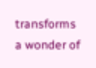transforms a wonder of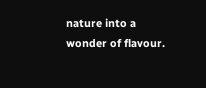nature into a wonder of flavour.